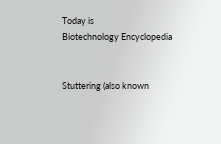Today is
Biotechnology Encyclopedia


Stuttering (also known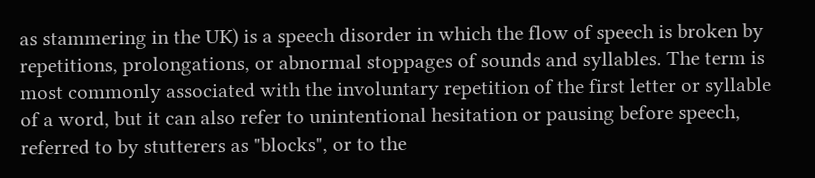as stammering in the UK) is a speech disorder in which the flow of speech is broken by repetitions, prolongations, or abnormal stoppages of sounds and syllables. The term is most commonly associated with the involuntary repetition of the first letter or syllable of a word, but it can also refer to unintentional hesitation or pausing before speech, referred to by stutterers as "blocks", or to the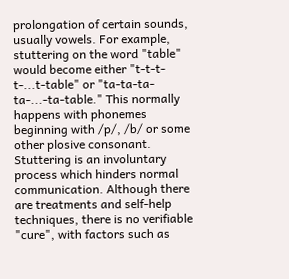prolongation of certain sounds, usually vowels. For example, stuttering on the word "table" would become either "t-t-t-t-...t-table" or "ta-ta-ta-ta-...-ta-table." This normally happens with phonemes beginning with /p/, /b/ or some other plosive consonant. Stuttering is an involuntary process which hinders normal communication. Although there are treatments and self-help techniques, there is no verifiable "cure", with factors such as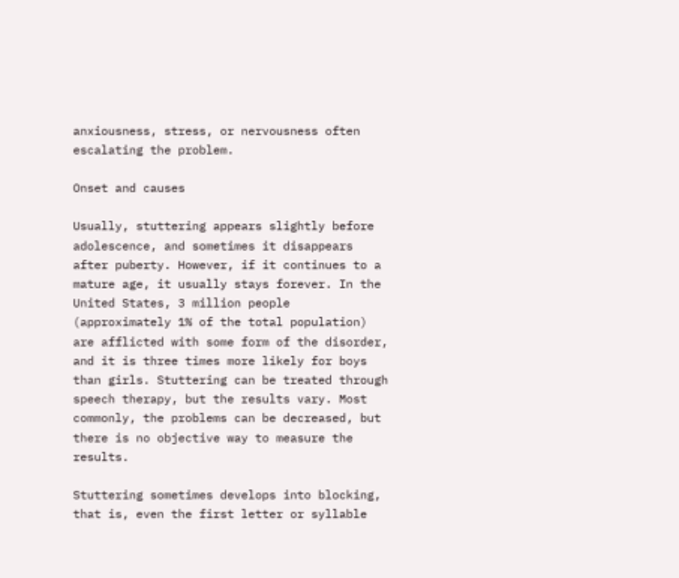anxiousness, stress, or nervousness often escalating the problem.

Onset and causes

Usually, stuttering appears slightly before adolescence, and sometimes it disappears after puberty. However, if it continues to a mature age, it usually stays forever. In the United States, 3 million people (approximately 1% of the total population) are afflicted with some form of the disorder, and it is three times more likely for boys than girls. Stuttering can be treated through speech therapy, but the results vary. Most commonly, the problems can be decreased, but there is no objective way to measure the results.

Stuttering sometimes develops into blocking, that is, even the first letter or syllable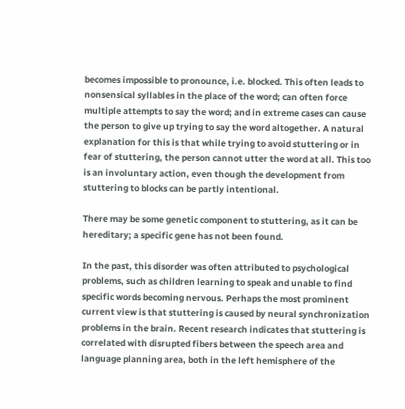becomes impossible to pronounce, i.e. blocked. This often leads to nonsensical syllables in the place of the word; can often force multiple attempts to say the word; and in extreme cases can cause the person to give up trying to say the word altogether. A natural explanation for this is that while trying to avoid stuttering or in fear of stuttering, the person cannot utter the word at all. This too is an involuntary action, even though the development from stuttering to blocks can be partly intentional.

There may be some genetic component to stuttering, as it can be hereditary; a specific gene has not been found.

In the past, this disorder was often attributed to psychological problems, such as children learning to speak and unable to find specific words becoming nervous. Perhaps the most prominent current view is that stuttering is caused by neural synchronization problems in the brain. Recent research indicates that stuttering is correlated with disrupted fibers between the speech area and language planning area, both in the left hemisphere of the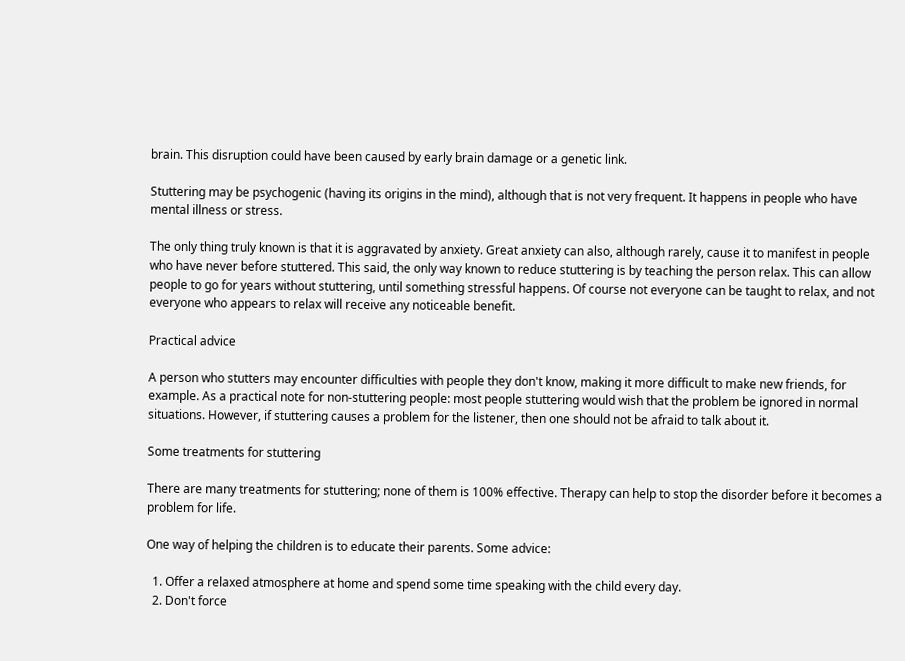brain. This disruption could have been caused by early brain damage or a genetic link.

Stuttering may be psychogenic (having its origins in the mind), although that is not very frequent. It happens in people who have mental illness or stress.

The only thing truly known is that it is aggravated by anxiety. Great anxiety can also, although rarely, cause it to manifest in people who have never before stuttered. This said, the only way known to reduce stuttering is by teaching the person relax. This can allow people to go for years without stuttering, until something stressful happens. Of course not everyone can be taught to relax, and not everyone who appears to relax will receive any noticeable benefit.

Practical advice

A person who stutters may encounter difficulties with people they don't know, making it more difficult to make new friends, for example. As a practical note for non-stuttering people: most people stuttering would wish that the problem be ignored in normal situations. However, if stuttering causes a problem for the listener, then one should not be afraid to talk about it.

Some treatments for stuttering

There are many treatments for stuttering; none of them is 100% effective. Therapy can help to stop the disorder before it becomes a problem for life.

One way of helping the children is to educate their parents. Some advice:

  1. Offer a relaxed atmosphere at home and spend some time speaking with the child every day.
  2. Don't force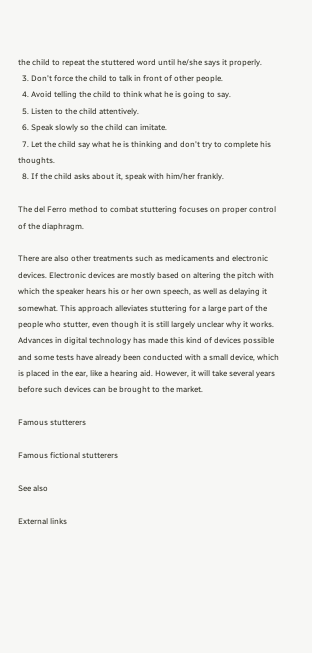the child to repeat the stuttered word until he/she says it properly.
  3. Don't force the child to talk in front of other people.
  4. Avoid telling the child to think what he is going to say.
  5. Listen to the child attentively.
  6. Speak slowly so the child can imitate.
  7. Let the child say what he is thinking and don't try to complete his thoughts.
  8. If the child asks about it, speak with him/her frankly.

The del Ferro method to combat stuttering focuses on proper control of the diaphragm.

There are also other treatments such as medicaments and electronic devices. Electronic devices are mostly based on altering the pitch with which the speaker hears his or her own speech, as well as delaying it somewhat. This approach alleviates stuttering for a large part of the people who stutter, even though it is still largely unclear why it works. Advances in digital technology has made this kind of devices possible and some tests have already been conducted with a small device, which is placed in the ear, like a hearing aid. However, it will take several years before such devices can be brought to the market.

Famous stutterers

Famous fictional stutterers

See also

External links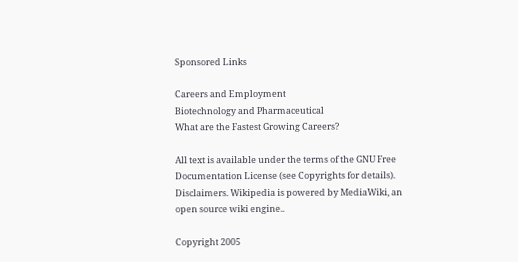Sponsored Links

Careers and Employment
Biotechnology and Pharmaceutical
What are the Fastest Growing Careers?

All text is available under the terms of the GNU Free Documentation License (see Copyrights for details). Disclaimers. Wikipedia is powered by MediaWiki, an open source wiki engine..

Copyright 2005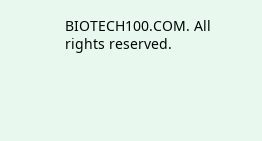BIOTECH100.COM. All rights reserved.